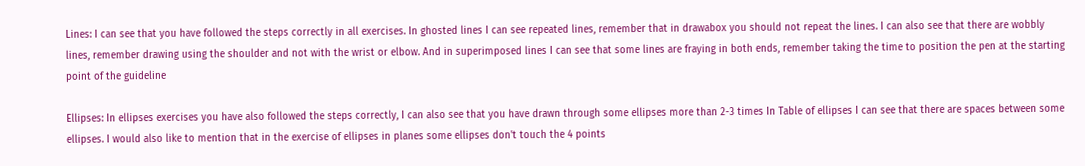Lines: I can see that you have followed the steps correctly in all exercises. In ghosted lines I can see repeated lines, remember that in drawabox you should not repeat the lines. I can also see that there are wobbly lines, remember drawing using the shoulder and not with the wrist or elbow. And in superimposed lines I can see that some lines are fraying in both ends, remember taking the time to position the pen at the starting point of the guideline

Ellipses: In ellipses exercises you have also followed the steps correctly, I can also see that you have drawn through some ellipses more than 2-3 times In Table of ellipses I can see that there are spaces between some ellipses. I would also like to mention that in the exercise of ellipses in planes some ellipses don't touch the 4 points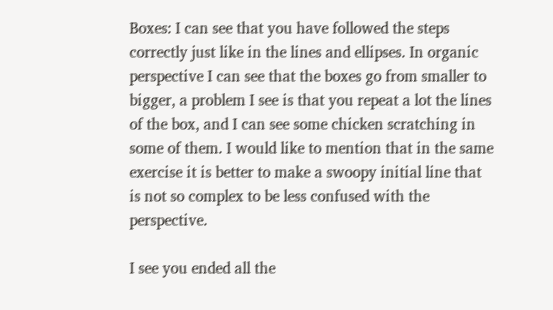Boxes: I can see that you have followed the steps correctly just like in the lines and ellipses. In organic perspective I can see that the boxes go from smaller to bigger, a problem I see is that you repeat a lot the lines of the box, and I can see some chicken scratching in some of them. I would like to mention that in the same exercise it is better to make a swoopy initial line that is not so complex to be less confused with the perspective.

I see you ended all the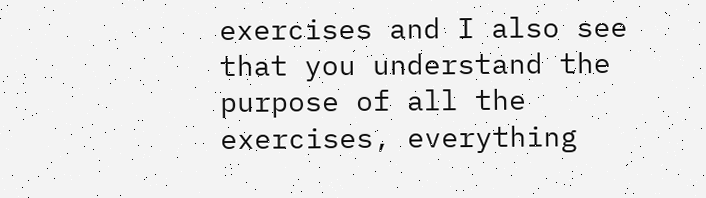exercises and I also see that you understand the purpose of all the exercises, everything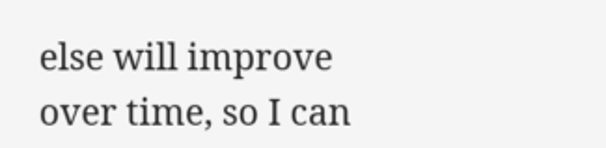else will improve over time, so I can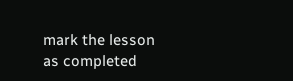mark the lesson as completed